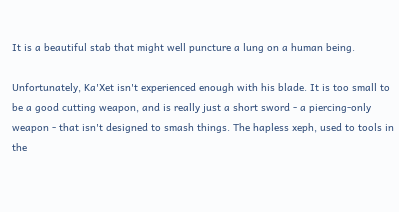It is a beautiful stab that might well puncture a lung on a human being.

Unfortunately, Ka'Xet isn't experienced enough with his blade. It is too small to be a good cutting weapon, and is really just a short sword - a piercing-only weapon - that isn't designed to smash things. The hapless xeph, used to tools in the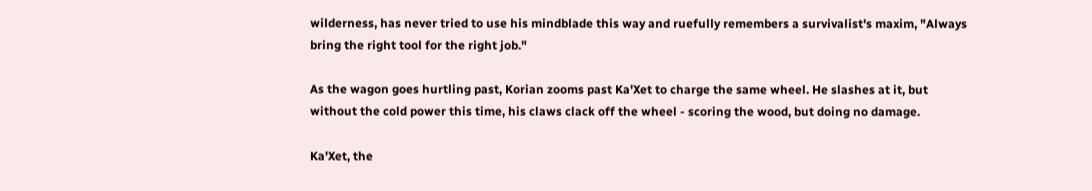wilderness, has never tried to use his mindblade this way and ruefully remembers a survivalist's maxim, "Always bring the right tool for the right job."

As the wagon goes hurtling past, Korian zooms past Ka'Xet to charge the same wheel. He slashes at it, but without the cold power this time, his claws clack off the wheel - scoring the wood, but doing no damage.

Ka'Xet, the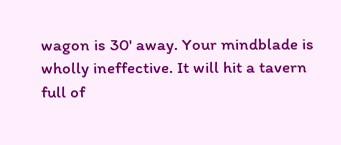wagon is 30' away. Your mindblade is wholly ineffective. It will hit a tavern full of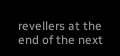revellers at the end of the next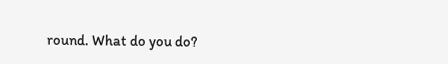round. What do you do?